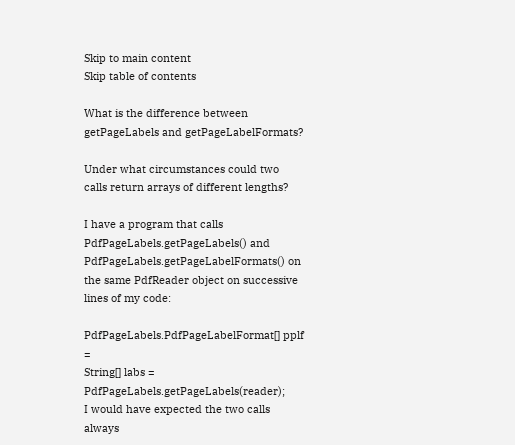Skip to main content
Skip table of contents

What is the difference between getPageLabels and getPageLabelFormats?

Under what circumstances could two calls return arrays of different lengths?

I have a program that calls PdfPageLabels.getPageLabels() and PdfPageLabels.getPageLabelFormats() on the same PdfReader object on successive lines of my code:

PdfPageLabels.PdfPageLabelFormat[] pplf =
String[] labs = PdfPageLabels.getPageLabels(reader);
I would have expected the two calls always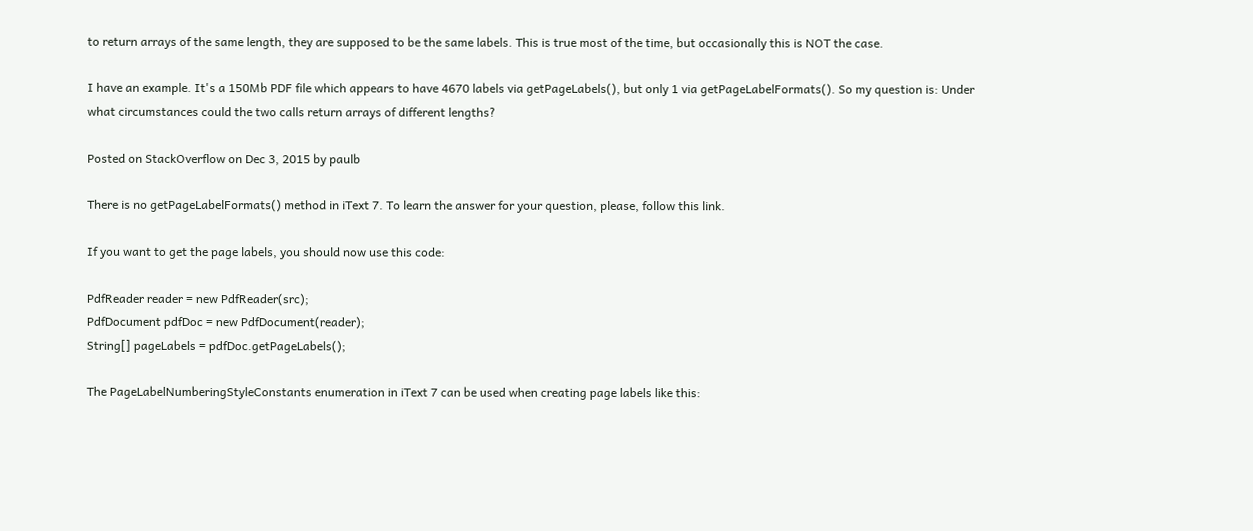to return arrays of the same length, they are supposed to be the same labels. This is true most of the time, but occasionally this is NOT the case.

I have an example. It's a 150Mb PDF file which appears to have 4670 labels via getPageLabels(), but only 1 via getPageLabelFormats(). So my question is: Under what circumstances could the two calls return arrays of different lengths?

Posted on StackOverflow on Dec 3, 2015 by paulb

There is no getPageLabelFormats() method in iText 7. To learn the answer for your question, please, follow this link.

If you want to get the page labels, you should now use this code:

PdfReader reader = new PdfReader(src);
PdfDocument pdfDoc = new PdfDocument(reader);
String[] pageLabels = pdfDoc.getPageLabels();

The PageLabelNumberingStyleConstants enumeration in iText 7 can be used when creating page labels like this: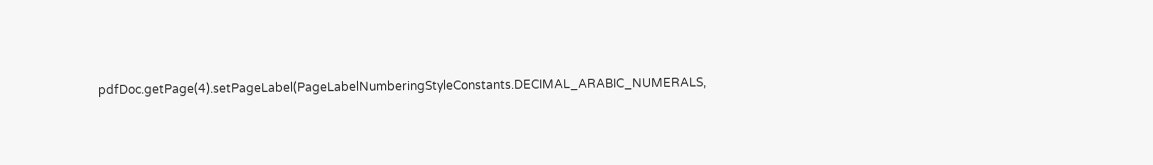pdfDoc.getPage(4).setPageLabel(PageLabelNumberingStyleConstants.DECIMAL_ARABIC_NUMERALS,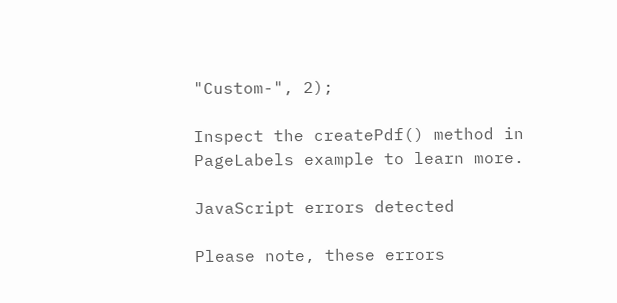"Custom-", 2);

Inspect the createPdf() method in PageLabels example to learn more.

JavaScript errors detected

Please note, these errors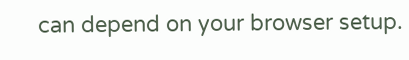can depend on your browser setup.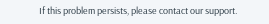If this problem persists, please contact our support.